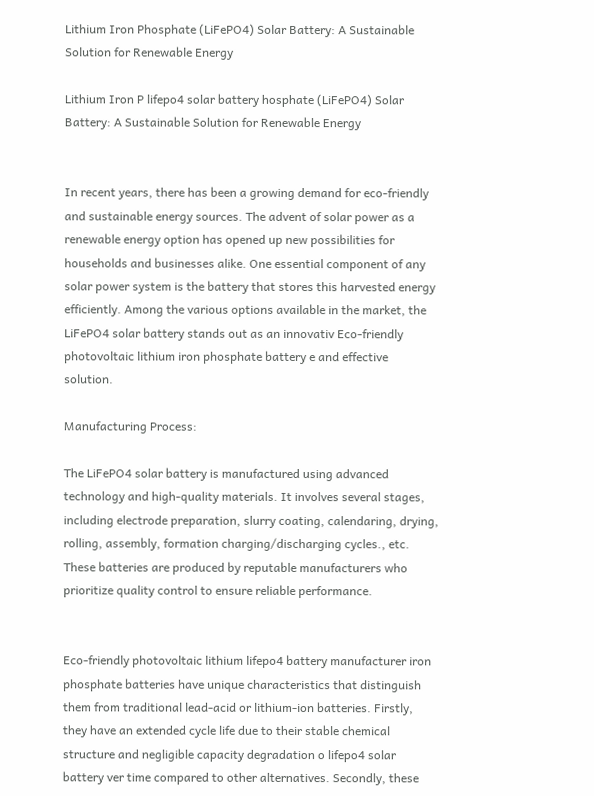Lithium Iron Phosphate (LiFePO4) Solar Battery: A Sustainable Solution for Renewable Energy

Lithium Iron P lifepo4 solar battery hosphate (LiFePO4) Solar Battery: A Sustainable Solution for Renewable Energy


In recent years, there has been a growing demand for eco-friendly and sustainable energy sources. The advent of solar power as a renewable energy option has opened up new possibilities for households and businesses alike. One essential component of any solar power system is the battery that stores this harvested energy efficiently. Among the various options available in the market, the LiFePO4 solar battery stands out as an innovativ Eco-friendly photovoltaic lithium iron phosphate battery e and effective solution.

Manufacturing Process:

The LiFePO4 solar battery is manufactured using advanced technology and high-quality materials. It involves several stages, including electrode preparation, slurry coating, calendaring, drying, rolling, assembly, formation charging/discharging cycles., etc. These batteries are produced by reputable manufacturers who prioritize quality control to ensure reliable performance.


Eco-friendly photovoltaic lithium lifepo4 battery manufacturer iron phosphate batteries have unique characteristics that distinguish them from traditional lead-acid or lithium-ion batteries. Firstly, they have an extended cycle life due to their stable chemical structure and negligible capacity degradation o lifepo4 solar battery ver time compared to other alternatives. Secondly, these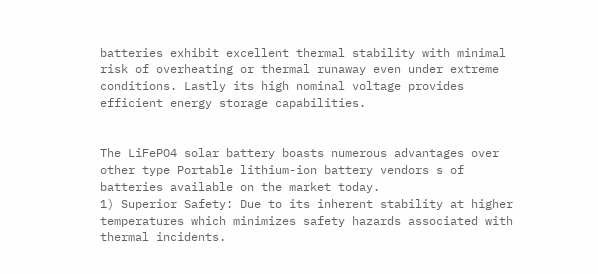batteries exhibit excellent thermal stability with minimal risk of overheating or thermal runaway even under extreme conditions. Lastly its high nominal voltage provides efficient energy storage capabilities.


The LiFePO4 solar battery boasts numerous advantages over other type Portable lithium-ion battery vendors s of batteries available on the market today.
1) Superior Safety: Due to its inherent stability at higher temperatures which minimizes safety hazards associated with thermal incidents.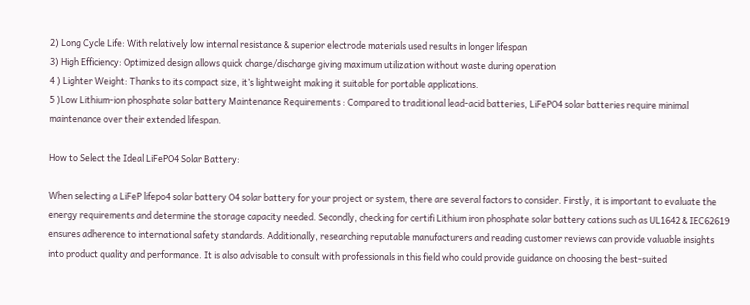2) Long Cycle Life: With relatively low internal resistance & superior electrode materials used results in longer lifespan
3) High Efficiency: Optimized design allows quick charge/discharge giving maximum utilization without waste during operation
4 ) Lighter Weight: Thanks to its compact size, it’s lightweight making it suitable for portable applications.
5 )Low Lithium-ion phosphate solar battery Maintenance Requirements : Compared to traditional lead-acid batteries, LiFePO4 solar batteries require minimal maintenance over their extended lifespan.

How to Select the Ideal LiFePO4 Solar Battery:

When selecting a LiFeP lifepo4 solar battery O4 solar battery for your project or system, there are several factors to consider. Firstly, it is important to evaluate the energy requirements and determine the storage capacity needed. Secondly, checking for certifi Lithium iron phosphate solar battery cations such as UL1642 & IEC62619 ensures adherence to international safety standards. Additionally, researching reputable manufacturers and reading customer reviews can provide valuable insights into product quality and performance. It is also advisable to consult with professionals in this field who could provide guidance on choosing the best-suited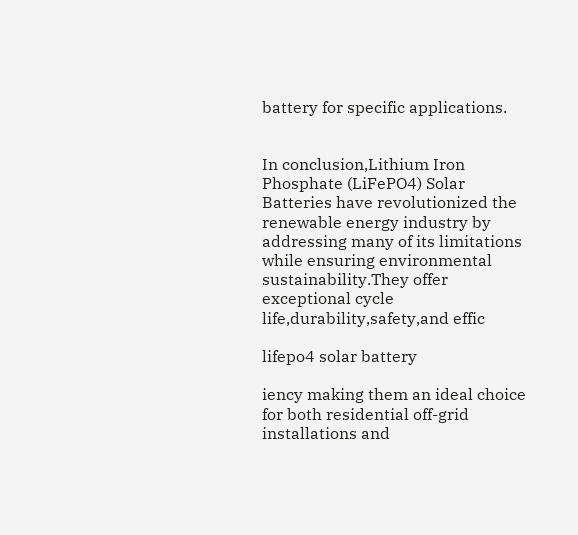battery for specific applications.


In conclusion,Lithium Iron Phosphate (LiFePO4) Solar Batteries have revolutionized the renewable energy industry by addressing many of its limitations while ensuring environmental sustainability.They offer exceptional cycle life,durability,safety,and effic

lifepo4 solar battery

iency making them an ideal choice for both residential off-grid installations and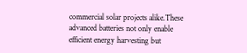commercial solar projects alike.These advanced batteries not only enable efficient energy harvesting but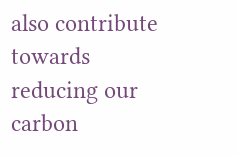also contribute towards reducing our carbon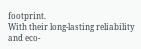footprint.
With their long-lasting reliability and eco-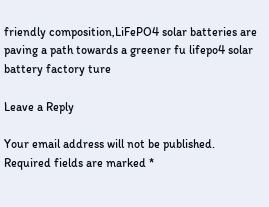friendly composition,LiFePO4 solar batteries are paving a path towards a greener fu lifepo4 solar battery factory ture

Leave a Reply

Your email address will not be published. Required fields are marked *